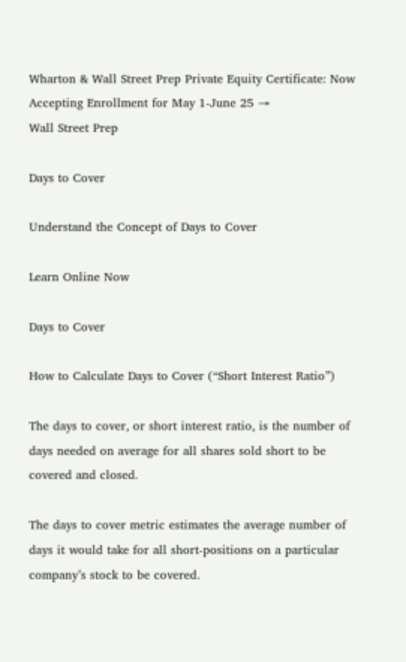Wharton & Wall Street Prep Private Equity Certificate: Now Accepting Enrollment for May 1-June 25 →
Wall Street Prep

Days to Cover

Understand the Concept of Days to Cover

Learn Online Now

Days to Cover

How to Calculate Days to Cover (“Short Interest Ratio”)

The days to cover, or short interest ratio, is the number of days needed on average for all shares sold short to be covered and closed.

The days to cover metric estimates the average number of days it would take for all short-positions on a particular company’s stock to be covered.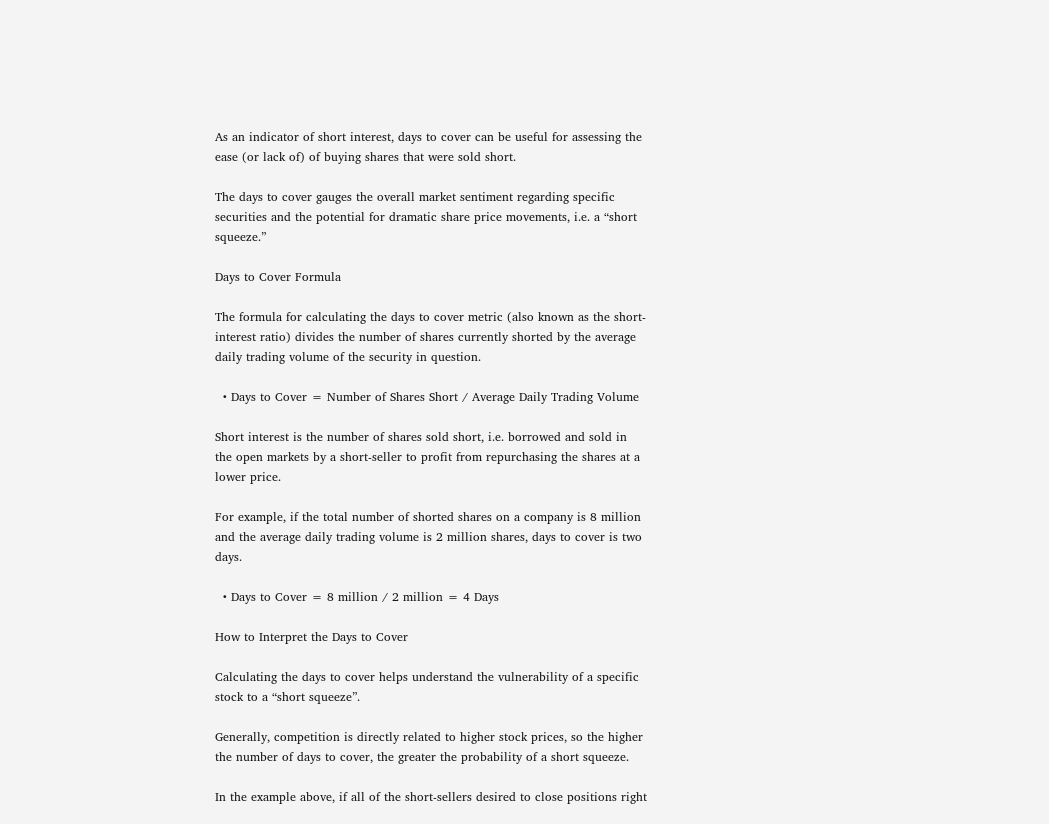As an indicator of short interest, days to cover can be useful for assessing the ease (or lack of) of buying shares that were sold short.

The days to cover gauges the overall market sentiment regarding specific securities and the potential for dramatic share price movements, i.e. a “short squeeze.”

Days to Cover Formula

The formula for calculating the days to cover metric (also known as the short-interest ratio) divides the number of shares currently shorted by the average daily trading volume of the security in question.

  • Days to Cover = Number of Shares Short / Average Daily Trading Volume

Short interest is the number of shares sold short, i.e. borrowed and sold in the open markets by a short-seller to profit from repurchasing the shares at a lower price.

For example, if the total number of shorted shares on a company is 8 million and the average daily trading volume is 2 million shares, days to cover is two days.

  • Days to Cover = 8 million / 2 million = 4 Days

How to Interpret the Days to Cover

Calculating the days to cover helps understand the vulnerability of a specific stock to a “short squeeze”.

Generally, competition is directly related to higher stock prices, so the higher the number of days to cover, the greater the probability of a short squeeze.

In the example above, if all of the short-sellers desired to close positions right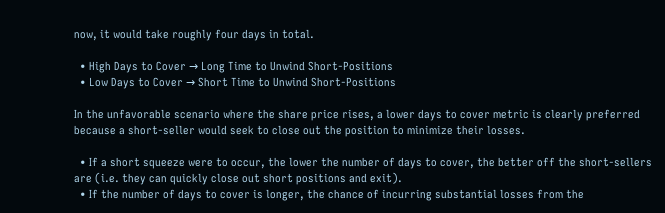now, it would take roughly four days in total.

  • High Days to Cover → Long Time to Unwind Short-Positions
  • Low Days to Cover → Short Time to Unwind Short-Positions

In the unfavorable scenario where the share price rises, a lower days to cover metric is clearly preferred because a short-seller would seek to close out the position to minimize their losses.

  • If a short squeeze were to occur, the lower the number of days to cover, the better off the short-sellers are (i.e. they can quickly close out short positions and exit).
  • If the number of days to cover is longer, the chance of incurring substantial losses from the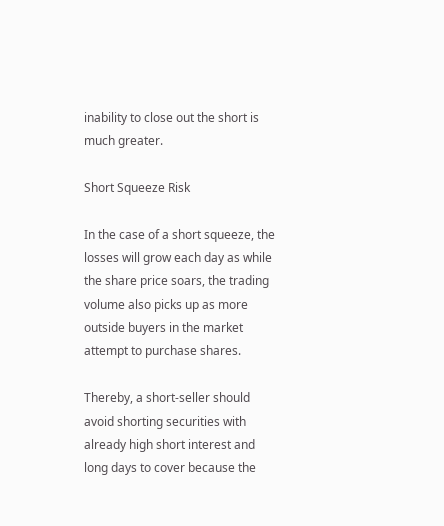inability to close out the short is much greater.

Short Squeeze Risk

In the case of a short squeeze, the losses will grow each day as while the share price soars, the trading volume also picks up as more outside buyers in the market attempt to purchase shares.

Thereby, a short-seller should avoid shorting securities with already high short interest and long days to cover because the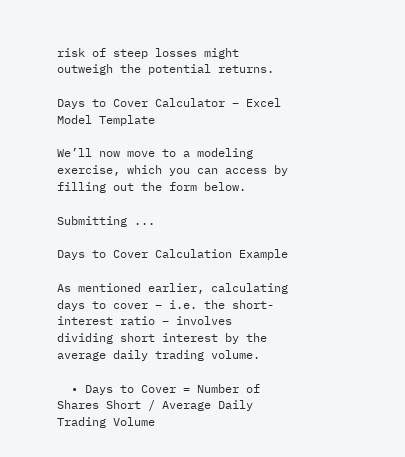risk of steep losses might outweigh the potential returns.

Days to Cover Calculator – Excel Model Template

We’ll now move to a modeling exercise, which you can access by filling out the form below.

Submitting ...

Days to Cover Calculation Example

As mentioned earlier, calculating days to cover – i.e. the short-interest ratio – involves dividing short interest by the average daily trading volume.

  • Days to Cover = Number of Shares Short / Average Daily Trading Volume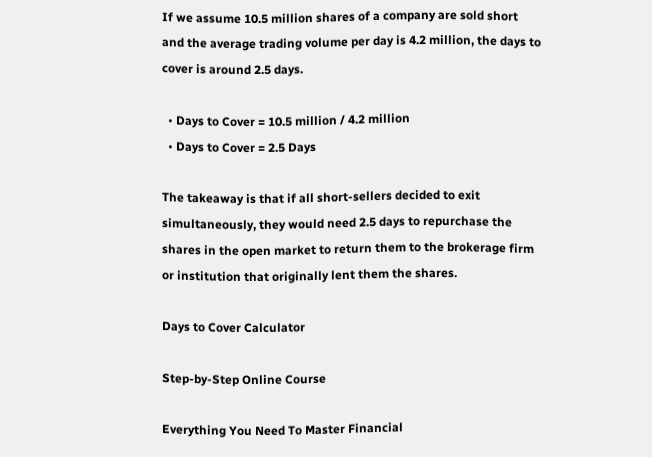If we assume 10.5 million shares of a company are sold short and the average trading volume per day is 4.2 million, the days to cover is around 2.5 days.

  • Days to Cover = 10.5 million / 4.2 million
  • Days to Cover = 2.5 Days

The takeaway is that if all short-sellers decided to exit simultaneously, they would need 2.5 days to repurchase the shares in the open market to return them to the brokerage firm or institution that originally lent them the shares.

Days to Cover Calculator

Step-by-Step Online Course

Everything You Need To Master Financial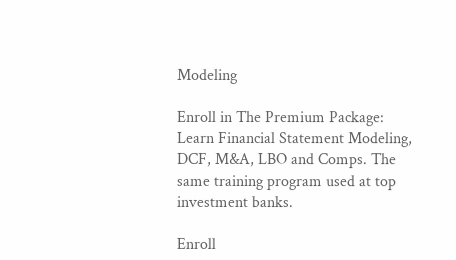Modeling

Enroll in The Premium Package: Learn Financial Statement Modeling, DCF, M&A, LBO and Comps. The same training program used at top investment banks.

Enroll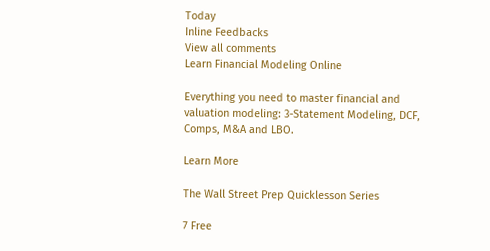Today
Inline Feedbacks
View all comments
Learn Financial Modeling Online

Everything you need to master financial and valuation modeling: 3-Statement Modeling, DCF, Comps, M&A and LBO.

Learn More

The Wall Street Prep Quicklesson Series

7 Free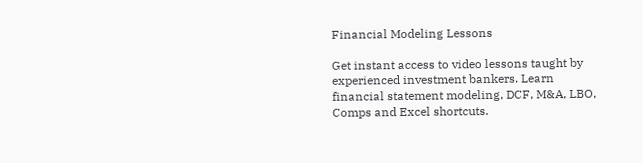Financial Modeling Lessons

Get instant access to video lessons taught by experienced investment bankers. Learn financial statement modeling, DCF, M&A, LBO, Comps and Excel shortcuts.